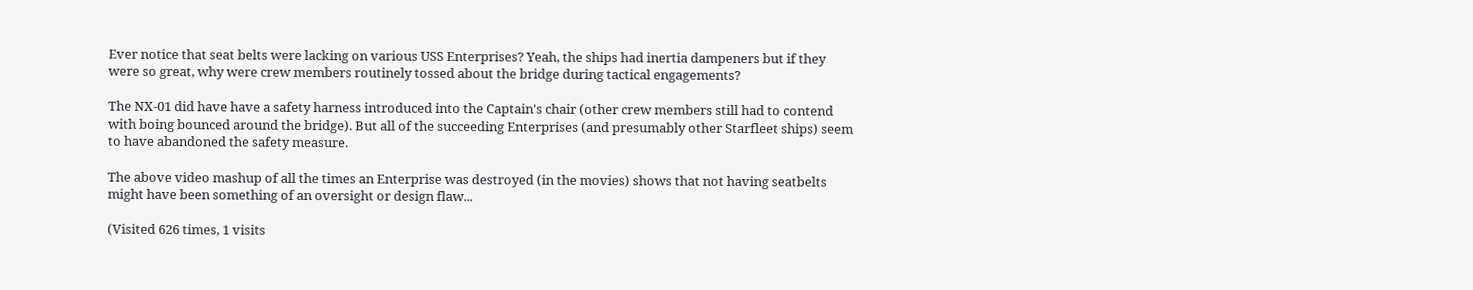Ever notice that seat belts were lacking on various USS Enterprises? Yeah, the ships had inertia dampeners but if they were so great, why were crew members routinely tossed about the bridge during tactical engagements?

The NX-01 did have have a safety harness introduced into the Captain's chair (other crew members still had to contend with boing bounced around the bridge). But all of the succeeding Enterprises (and presumably other Starfleet ships) seem to have abandoned the safety measure.

The above video mashup of all the times an Enterprise was destroyed (in the movies) shows that not having seatbelts might have been something of an oversight or design flaw...

(Visited 626 times, 1 visits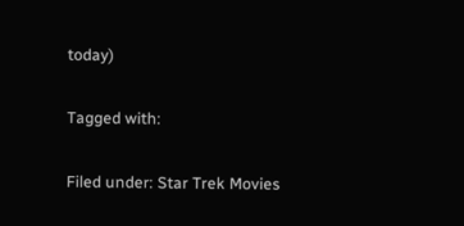today)

Tagged with:

Filed under: Star Trek Movies